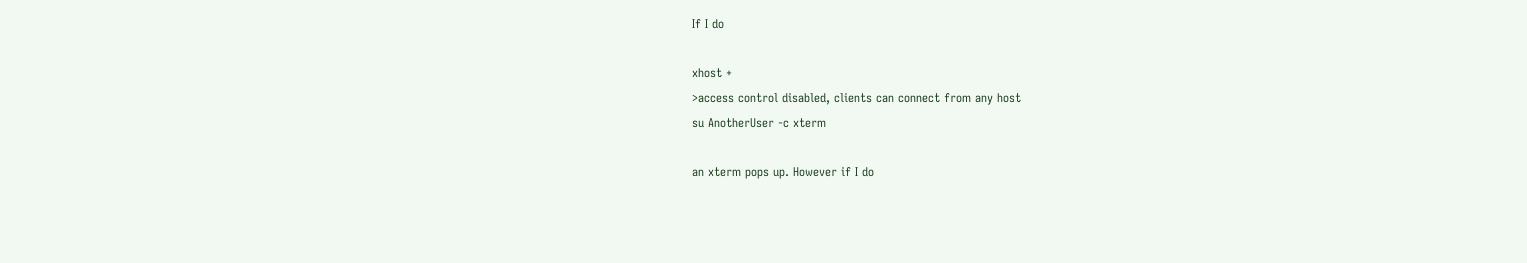If I do

xhost +
>access control disabled, clients can connect from any host
su AnotherUser -c xterm

an xterm pops up. However if I do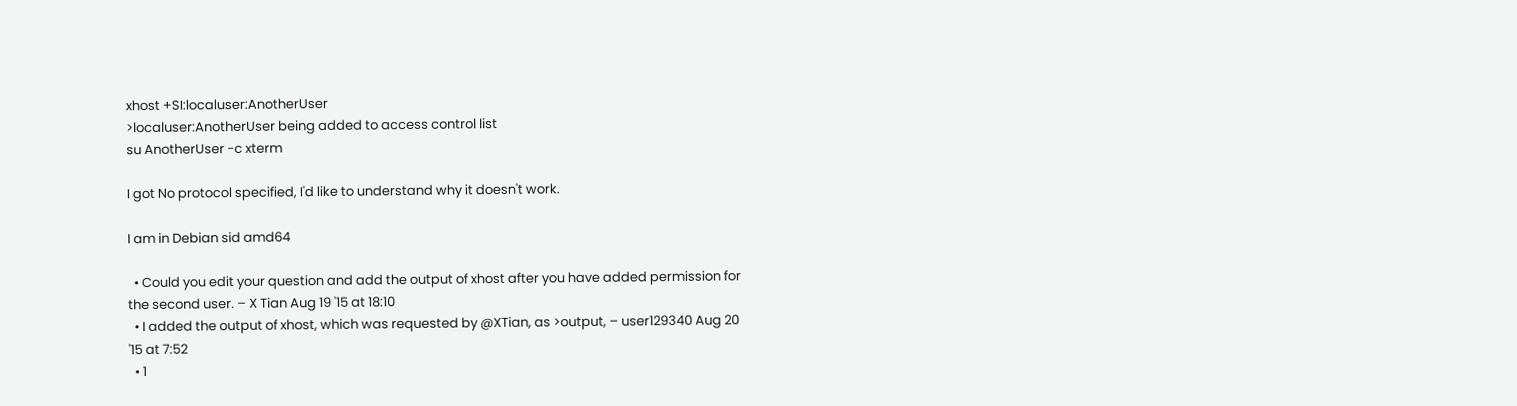xhost +SI:localuser:AnotherUser
>localuser:AnotherUser being added to access control list
su AnotherUser -c xterm

I got No protocol specified, I'd like to understand why it doesn't work.

I am in Debian sid amd64

  • Could you edit your question and add the output of xhost after you have added permission for the second user. – X Tian Aug 19 '15 at 18:10
  • I added the output of xhost, which was requested by @XTian, as >output, – user129340 Aug 20 '15 at 7:52
  • 1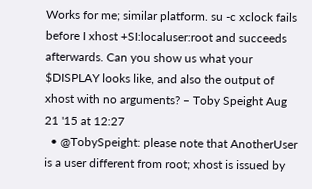Works for me; similar platform. su -c xclock fails before I xhost +SI:localuser:root and succeeds afterwards. Can you show us what your $DISPLAY looks like, and also the output of xhost with no arguments? – Toby Speight Aug 21 '15 at 12:27
  • @TobySpeight: please note that AnotherUser is a user different from root; xhost is issued by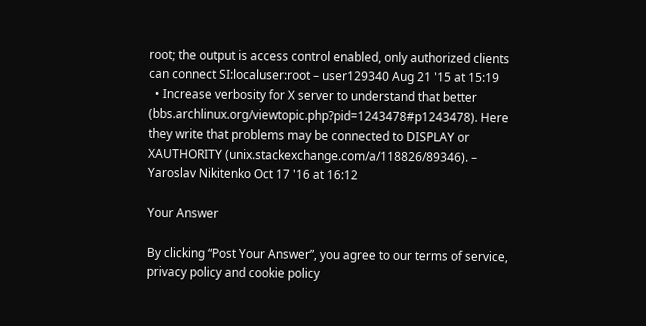root; the output is access control enabled, only authorized clients can connect SI:localuser:root – user129340 Aug 21 '15 at 15:19
  • Increase verbosity for X server to understand that better (bbs.archlinux.org/viewtopic.php?pid=1243478#p1243478). Here they write that problems may be connected to DISPLAY or XAUTHORITY (unix.stackexchange.com/a/118826/89346). – Yaroslav Nikitenko Oct 17 '16 at 16:12

Your Answer

By clicking “Post Your Answer”, you agree to our terms of service, privacy policy and cookie policy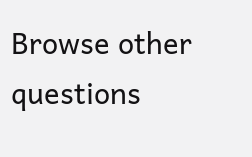Browse other questions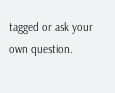tagged or ask your own question.